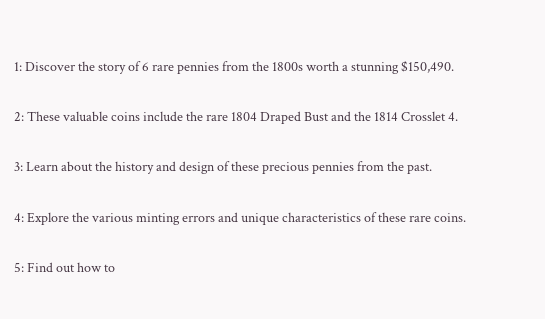1: Discover the story of 6 rare pennies from the 1800s worth a stunning $150,490.

2: These valuable coins include the rare 1804 Draped Bust and the 1814 Crosslet 4.

3: Learn about the history and design of these precious pennies from the past.

4: Explore the various minting errors and unique characteristics of these rare coins.

5: Find out how to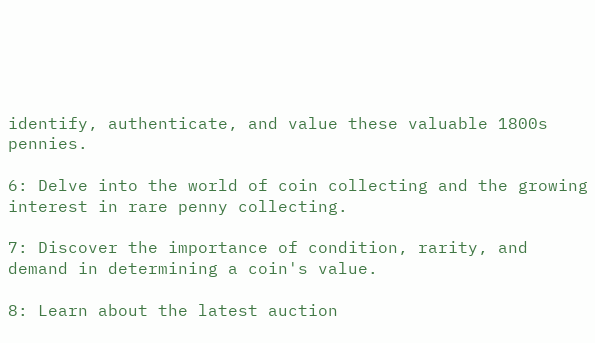identify, authenticate, and value these valuable 1800s pennies.

6: Delve into the world of coin collecting and the growing interest in rare penny collecting.

7: Discover the importance of condition, rarity, and demand in determining a coin's value.

8: Learn about the latest auction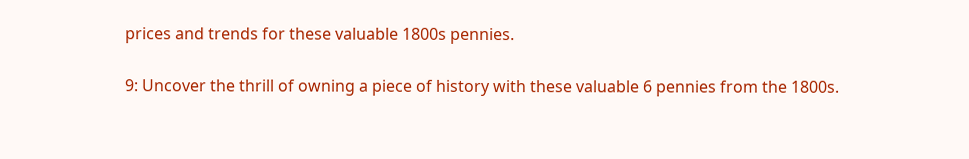prices and trends for these valuable 1800s pennies.

9: Uncover the thrill of owning a piece of history with these valuable 6 pennies from the 1800s.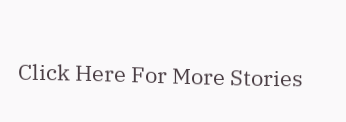Click Here For More Stories